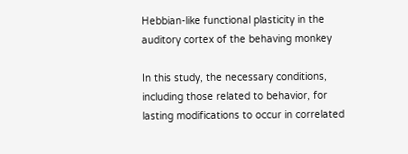Hebbian-like functional plasticity in the auditory cortex of the behaving monkey

In this study, the necessary conditions, including those related to behavior, for lasting modifications to occur in correlated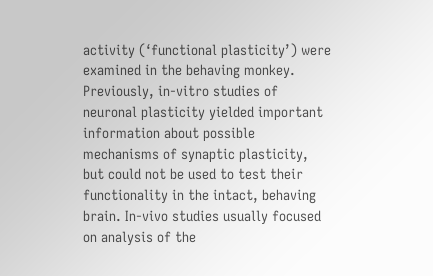activity (‘functional plasticity’) were examined in the behaving monkey. Previously, in-vitro studies of neuronal plasticity yielded important information about possible mechanisms of synaptic plasticity, but could not be used to test their functionality in the intact, behaving brain. In-vivo studies usually focused on analysis of the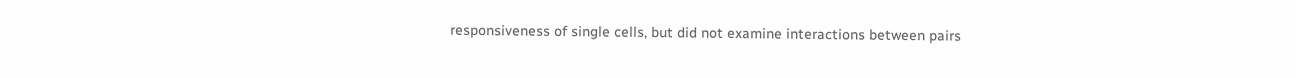responsiveness of single cells, but did not examine interactions between pairs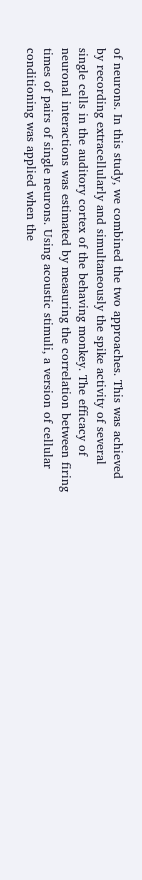of neurons. In this study, we combined the two approaches. This was achieved by recording extracellularly and simultaneously the spike activity of several single cells in the auditory cortex of the behaving monkey. The efficacy of neuronal interactions was estimated by measuring the correlation between firing times of pairs of single neurons. Using acoustic stimuli, a version of cellular conditioning was applied when the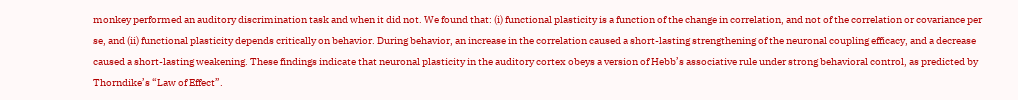monkey performed an auditory discrimination task and when it did not. We found that: (i) functional plasticity is a function of the change in correlation, and not of the correlation or covariance per se, and (ii) functional plasticity depends critically on behavior. During behavior, an increase in the correlation caused a short-lasting strengthening of the neuronal coupling efficacy, and a decrease caused a short-lasting weakening. These findings indicate that neuronal plasticity in the auditory cortex obeys a version of Hebb’s associative rule under strong behavioral control, as predicted by Thorndike’s “Law of Effect”.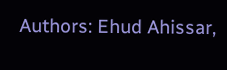Authors: Ehud Ahissar,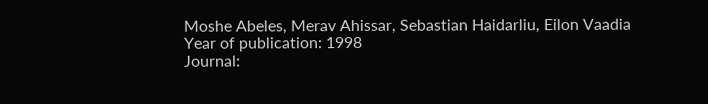Moshe Abeles, Merav Ahissar, Sebastian Haidarliu, Eilon Vaadia
Year of publication: 1998
Journal: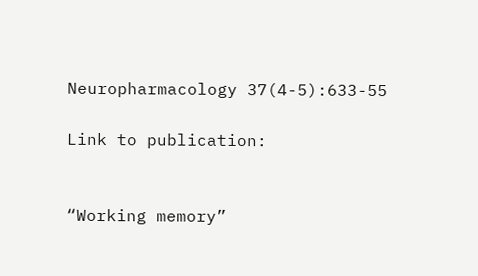Neuropharmacology 37(4-5):633-55

Link to publication:


“Working memory”